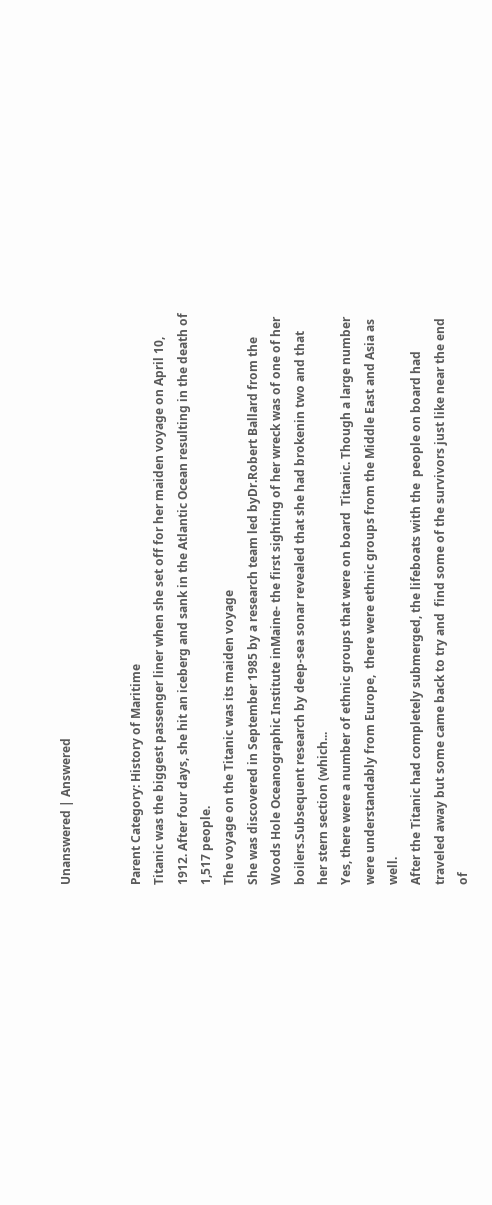Unanswered | Answered


Parent Category: History of Maritime
Titanic was the biggest passenger liner when she set off for her maiden voyage on April 10, 1912. After four days, she hit an iceberg and sank in the Atlantic Ocean resulting in the death of 1,517 people.
The voyage on the Titanic was its maiden voyage
She was discovered in September 1985 by a research team led byDr.Robert Ballard from the Woods Hole Oceanographic Institute inMaine- the first sighting of her wreck was of one of her boilers.Subsequent research by deep-sea sonar revealed that she had brokenin two and that her stern section (which...
Yes, there were a number of ethnic groups that were on board  Titanic. Though a large number were understandably from Europe,  there were ethnic groups from the Middle East and Asia as well.
After the Titanic had completely submerged, the lifeboats with the  people on board had traveled away but some came back to try and  find some of the survivors just like near the end of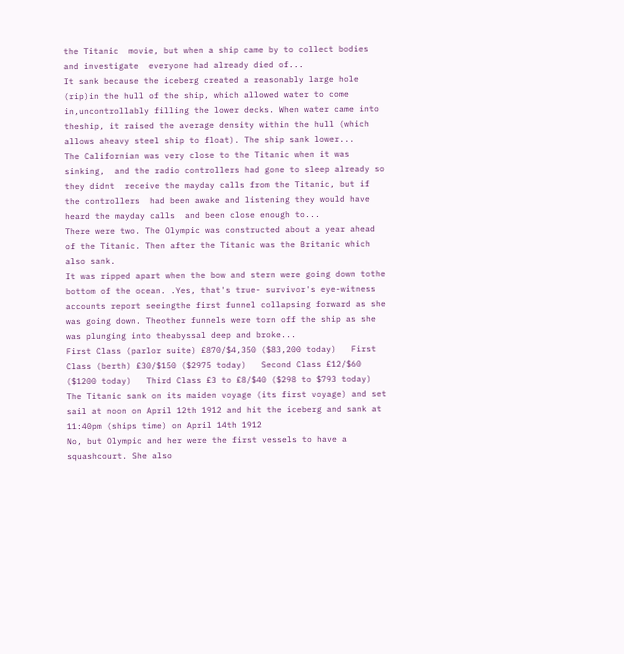the Titanic  movie, but when a ship came by to collect bodies and investigate  everyone had already died of...
It sank because the iceberg created a reasonably large hole (rip)in the hull of the ship, which allowed water to come in,uncontrollably filling the lower decks. When water came into theship, it raised the average density within the hull (which allows aheavy steel ship to float). The ship sank lower...
The Californian was very close to the Titanic when it was sinking,  and the radio controllers had gone to sleep already so they didnt  receive the mayday calls from the Titanic, but if the controllers  had been awake and listening they would have heard the mayday calls  and been close enough to...
There were two. The Olympic was constructed about a year ahead of the Titanic. Then after the Titanic was the Britanic which also sank.
It was ripped apart when the bow and stern were going down tothe bottom of the ocean. .Yes, that's true- survivor's eye-witness accounts report seeingthe first funnel collapsing forward as she was going down. Theother funnels were torn off the ship as she was plunging into theabyssal deep and broke...
First Class (parlor suite) £870/$4,350 ($83,200 today)   First Class (berth) £30/$150 ($2975 today)   Second Class £12/$60 ($1200 today)   Third Class £3 to £8/$40 ($298 to $793 today)
The Titanic sank on its maiden voyage (its first voyage) and set  sail at noon on April 12th 1912 and hit the iceberg and sank at  11:40pm (ships time) on April 14th 1912
No, but Olympic and her were the first vessels to have a squashcourt. She also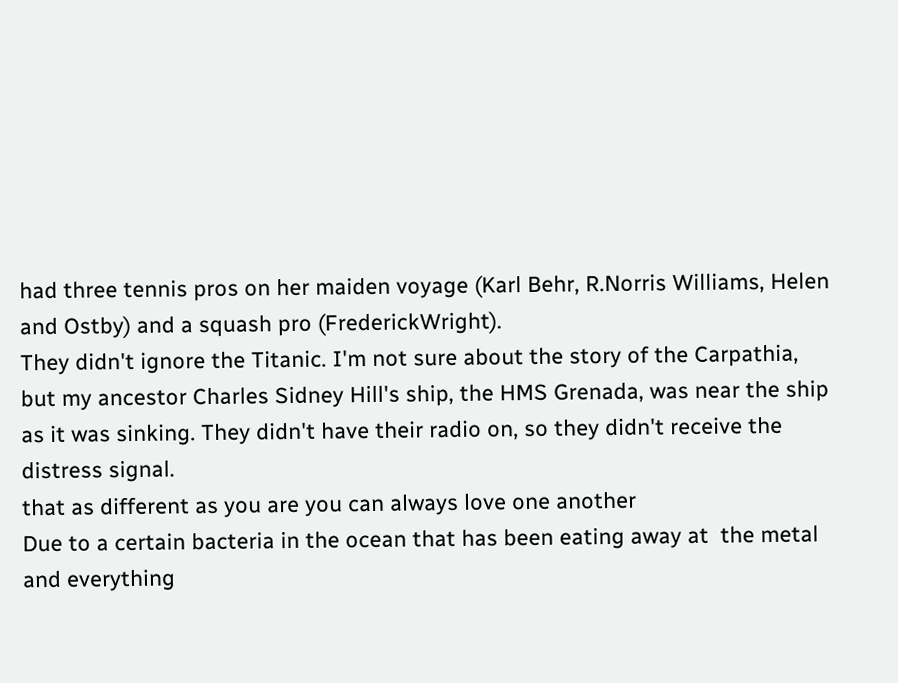had three tennis pros on her maiden voyage (Karl Behr, R.Norris Williams, Helen and Ostby) and a squash pro (FrederickWright).
They didn't ignore the Titanic. I'm not sure about the story of the Carpathia, but my ancestor Charles Sidney Hill's ship, the HMS Grenada, was near the ship as it was sinking. They didn't have their radio on, so they didn't receive the distress signal.
that as different as you are you can always love one another
Due to a certain bacteria in the ocean that has been eating away at  the metal and everything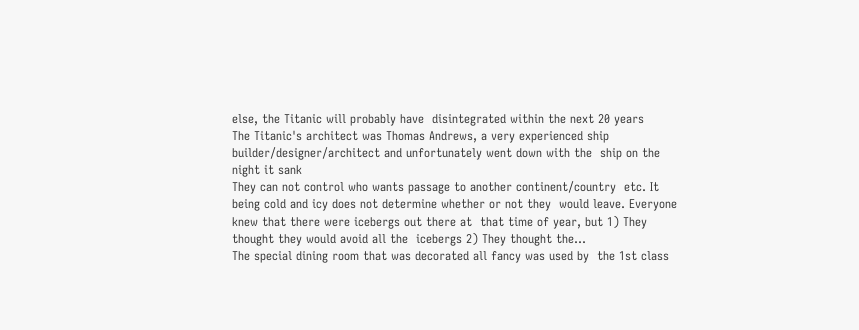else, the Titanic will probably have  disintegrated within the next 20 years
The Titanic's architect was Thomas Andrews, a very experienced ship  builder/designer/architect and unfortunately went down with the  ship on the night it sank
They can not control who wants passage to another continent/country  etc. It being cold and icy does not determine whether or not they  would leave. Everyone knew that there were icebergs out there at  that time of year, but 1) They thought they would avoid all the  icebergs 2) They thought the...
The special dining room that was decorated all fancy was used by  the 1st class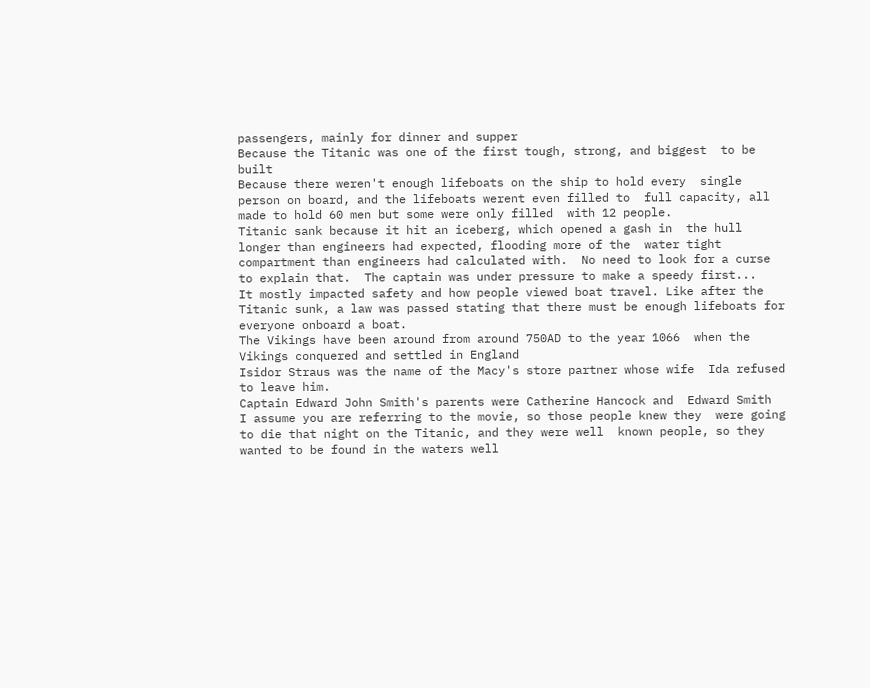passengers, mainly for dinner and supper
Because the Titanic was one of the first tough, strong, and biggest  to be built
Because there weren't enough lifeboats on the ship to hold every  single person on board, and the lifeboats werent even filled to  full capacity, all made to hold 60 men but some were only filled  with 12 people.
Titanic sank because it hit an iceberg, which opened a gash in  the hull longer than engineers had expected, flooding more of the  water tight compartment than engineers had calculated with.  No need to look for a curse to explain that.  The captain was under pressure to make a speedy first...
It mostly impacted safety and how people viewed boat travel. Like after the Titanic sunk, a law was passed stating that there must be enough lifeboats for everyone onboard a boat.
The Vikings have been around from around 750AD to the year 1066  when the Vikings conquered and settled in England
Isidor Straus was the name of the Macy's store partner whose wife  Ida refused to leave him.
Captain Edward John Smith's parents were Catherine Hancock and  Edward Smith
I assume you are referring to the movie, so those people knew they  were going to die that night on the Titanic, and they were well  known people, so they wanted to be found in the waters well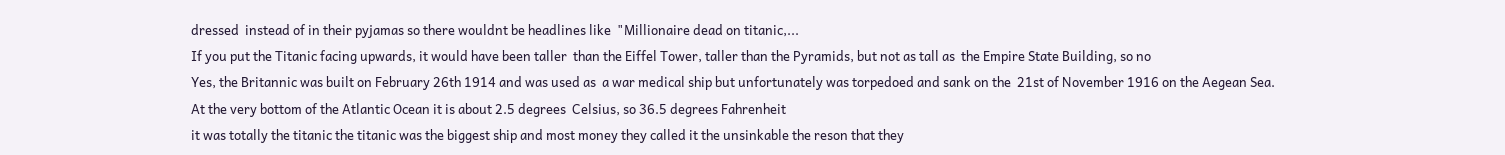dressed  instead of in their pyjamas so there wouldnt be headlines like  "Millionaire dead on titanic,...
If you put the Titanic facing upwards, it would have been taller  than the Eiffel Tower, taller than the Pyramids, but not as tall as  the Empire State Building, so no
Yes, the Britannic was built on February 26th 1914 and was used as  a war medical ship but unfortunately was torpedoed and sank on the  21st of November 1916 on the Aegean Sea.
At the very bottom of the Atlantic Ocean it is about 2.5 degrees  Celsius, so 36.5 degrees Fahrenheit
it was totally the titanic the titanic was the biggest ship and most money they called it the unsinkable the reson that they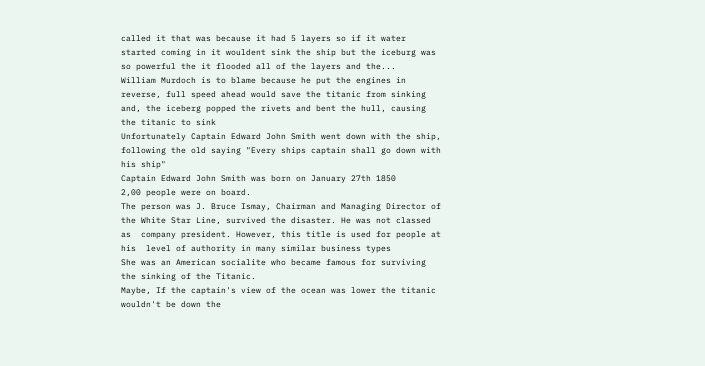called it that was because it had 5 layers so if it water started coming in it wouldent sink the ship but the iceburg was so powerful the it flooded all of the layers and the...
William Murdoch is to blame because he put the engines in reverse, full speed ahead would save the titanic from sinking and, the iceberg popped the rivets and bent the hull, causing the titanic to sink
Unfortunately Captain Edward John Smith went down with the ship,  following the old saying "Every ships captain shall go down with  his ship"
Captain Edward John Smith was born on January 27th 1850
2,00 people were on board.
The person was J. Bruce Ismay, Chairman and Managing Director of  the White Star Line, survived the disaster. He was not classed as  company president. However, this title is used for people at his  level of authority in many similar business types
She was an American socialite who became famous for surviving the sinking of the Titanic.
Maybe, If the captain's view of the ocean was lower the titanic wouldn't be down the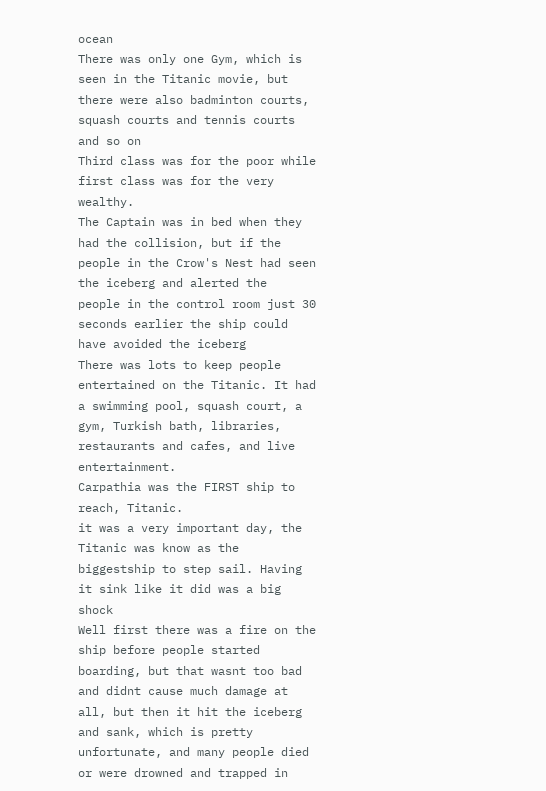ocean
There was only one Gym, which is seen in the Titanic movie, but  there were also badminton courts, squash courts and tennis courts  and so on
Third class was for the poor while first class was for the very wealthy.
The Captain was in bed when they had the collision, but if the  people in the Crow's Nest had seen the iceberg and alerted the  people in the control room just 30 seconds earlier the ship could  have avoided the iceberg
There was lots to keep people entertained on the Titanic. It had a swimming pool, squash court, a gym, Turkish bath, libraries, restaurants and cafes, and live entertainment.
Carpathia was the FIRST ship to reach, Titanic.
it was a very important day, the Titanic was know as the biggestship to step sail. Having it sink like it did was a big shock
Well first there was a fire on the ship before people started  boarding, but that wasnt too bad and didnt cause much damage at  all, but then it hit the iceberg and sank, which is pretty  unfortunate, and many people died or were drowned and trapped in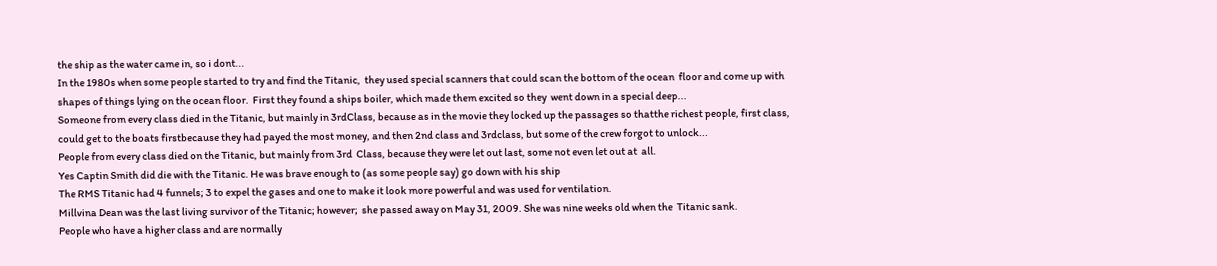the ship as the water came in, so i dont...
In the 1980s when some people started to try and find the Titanic,  they used special scanners that could scan the bottom of the ocean  floor and come up with shapes of things lying on the ocean floor.  First they found a ships boiler, which made them excited so they  went down in a special deep...
Someone from every class died in the Titanic, but mainly in 3rdClass, because as in the movie they locked up the passages so thatthe richest people, first class, could get to the boats firstbecause they had payed the most money, and then 2nd class and 3rdclass, but some of the crew forgot to unlock...
People from every class died on the Titanic, but mainly from 3rd  Class, because they were let out last, some not even let out at  all.
Yes Captin Smith did die with the Titanic. He was brave enough to (as some people say) go down with his ship
The RMS Titanic had 4 funnels; 3 to expel the gases and one to make it look more powerful and was used for ventilation.
Millvina Dean was the last living survivor of the Titanic; however;  she passed away on May 31, 2009. She was nine weeks old when the  Titanic sank.
People who have a higher class and are normally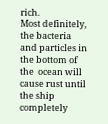rich.
Most definitely, the bacteria and particles in the bottom of the  ocean will cause rust until the ship completely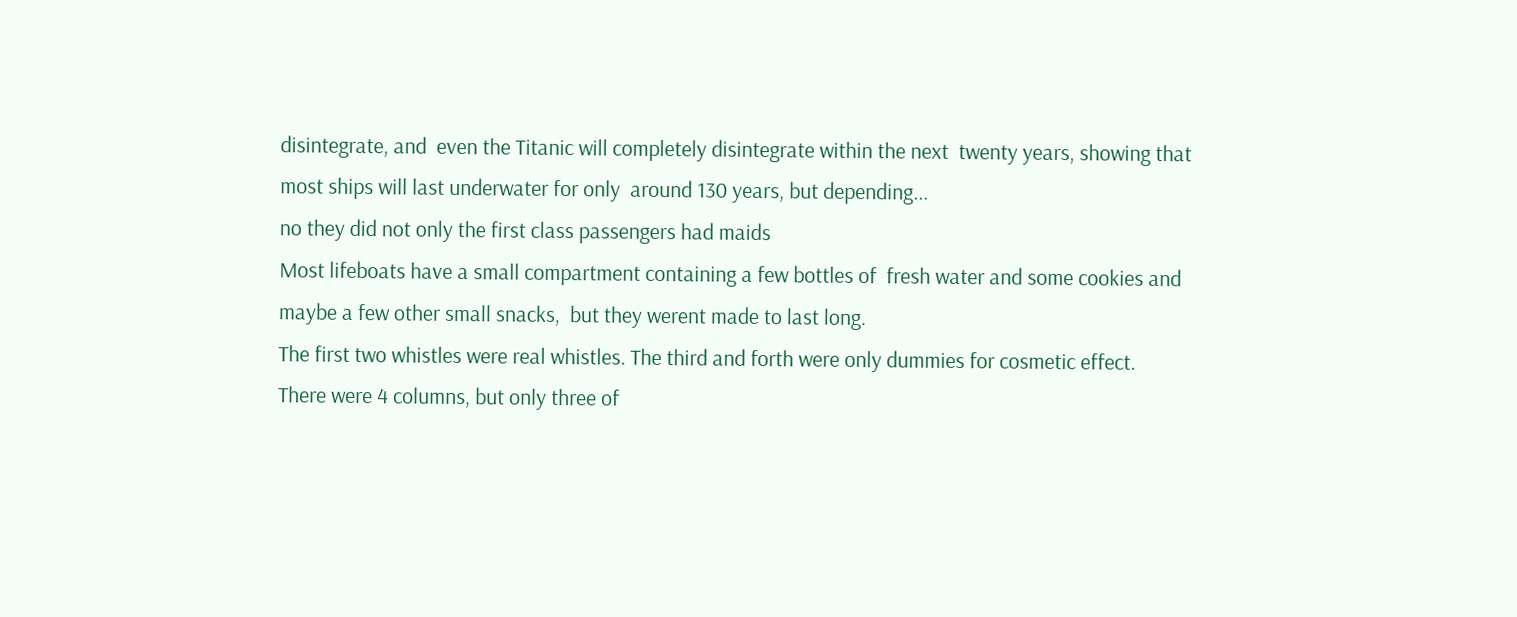disintegrate, and  even the Titanic will completely disintegrate within the next  twenty years, showing that most ships will last underwater for only  around 130 years, but depending...
no they did not only the first class passengers had maids
Most lifeboats have a small compartment containing a few bottles of  fresh water and some cookies and maybe a few other small snacks,  but they werent made to last long.
The first two whistles were real whistles. The third and forth were only dummies for cosmetic effect.
There were 4 columns, but only three of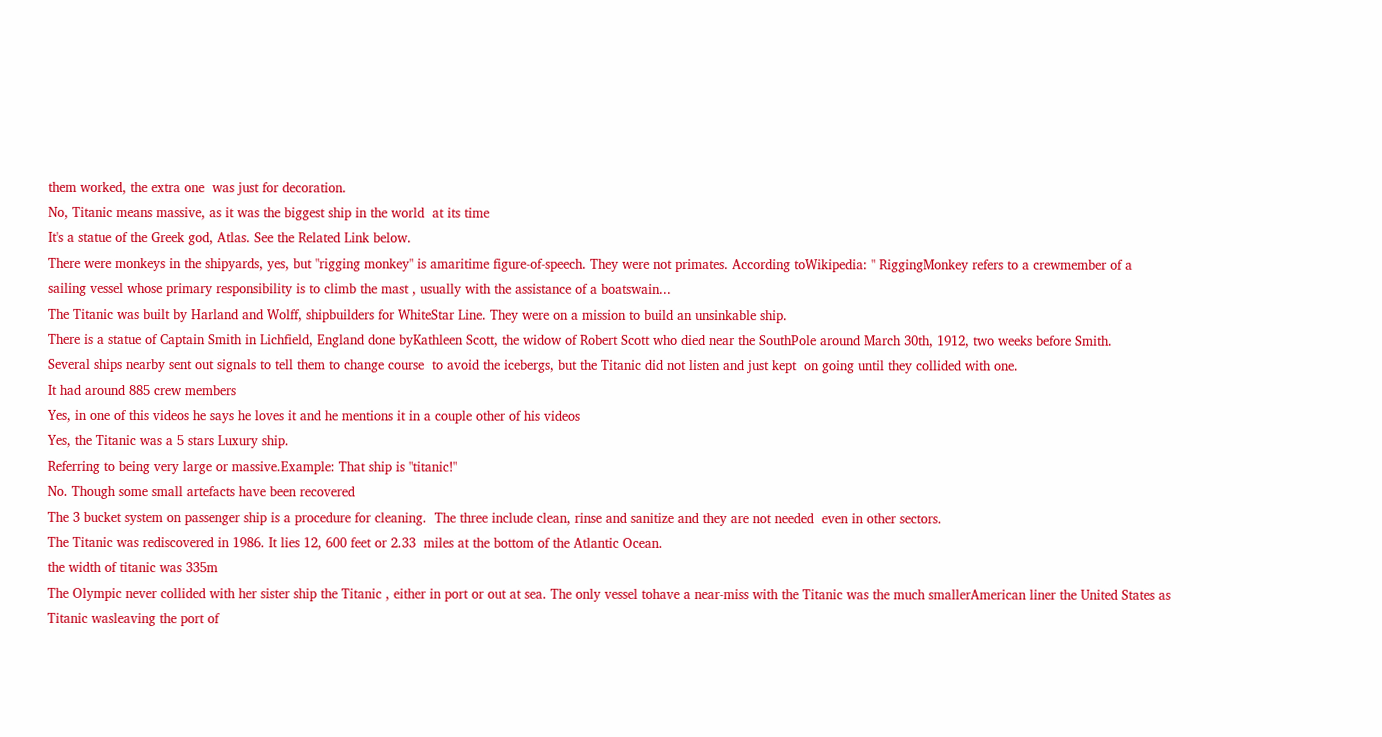them worked, the extra one  was just for decoration.
No, Titanic means massive, as it was the biggest ship in the world  at its time
It's a statue of the Greek god, Atlas. See the Related Link below.
There were monkeys in the shipyards, yes, but "rigging monkey" is amaritime figure-of-speech. They were not primates. According toWikipedia: " RiggingMonkey refers to a crewmember of a sailing vessel whose primary responsibility is to climb the mast , usually with the assistance of a boatswain...
The Titanic was built by Harland and Wolff, shipbuilders for WhiteStar Line. They were on a mission to build an unsinkable ship.
There is a statue of Captain Smith in Lichfield, England done byKathleen Scott, the widow of Robert Scott who died near the SouthPole around March 30th, 1912, two weeks before Smith.
Several ships nearby sent out signals to tell them to change course  to avoid the icebergs, but the Titanic did not listen and just kept  on going until they collided with one.
It had around 885 crew members
Yes, in one of this videos he says he loves it and he mentions it in a couple other of his videos
Yes, the Titanic was a 5 stars Luxury ship.
Referring to being very large or massive.Example: That ship is "titanic!"
No. Though some small artefacts have been recovered
The 3 bucket system on passenger ship is a procedure for cleaning.  The three include clean, rinse and sanitize and they are not needed  even in other sectors.
The Titanic was rediscovered in 1986. It lies 12, 600 feet or 2.33  miles at the bottom of the Atlantic Ocean.
the width of titanic was 335m
The Olympic never collided with her sister ship the Titanic , either in port or out at sea. The only vessel tohave a near-miss with the Titanic was the much smallerAmerican liner the United States as Titanic wasleaving the port of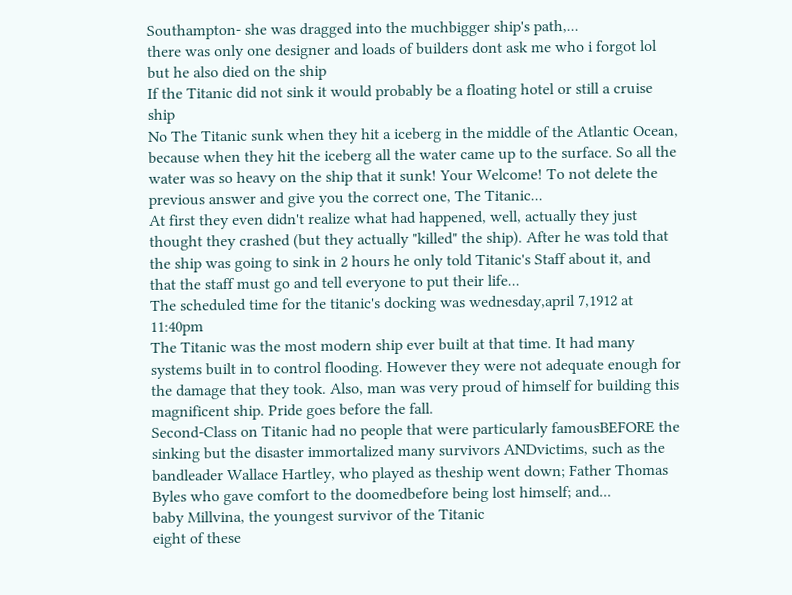Southampton- she was dragged into the muchbigger ship's path,...
there was only one designer and loads of builders dont ask me who i forgot lol but he also died on the ship
If the Titanic did not sink it would probably be a floating hotel or still a cruise ship
No The Titanic sunk when they hit a iceberg in the middle of the Atlantic Ocean, because when they hit the iceberg all the water came up to the surface. So all the water was so heavy on the ship that it sunk! Your Welcome! To not delete the previous answer and give you the correct one, The Titanic...
At first they even didn't realize what had happened, well, actually they just thought they crashed (but they actually "killed" the ship). After he was told that the ship was going to sink in 2 hours he only told Titanic's Staff about it, and that the staff must go and tell everyone to put their life...
The scheduled time for the titanic's docking was wednesday,april 7,1912 at 11:40pm
The Titanic was the most modern ship ever built at that time. It had many systems built in to control flooding. However they were not adequate enough for the damage that they took. Also, man was very proud of himself for building this magnificent ship. Pride goes before the fall.
Second-Class on Titanic had no people that were particularly famousBEFORE the sinking but the disaster immortalized many survivors ANDvictims, such as the bandleader Wallace Hartley, who played as theship went down; Father Thomas Byles who gave comfort to the doomedbefore being lost himself; and...
baby Millvina, the youngest survivor of the Titanic
eight of these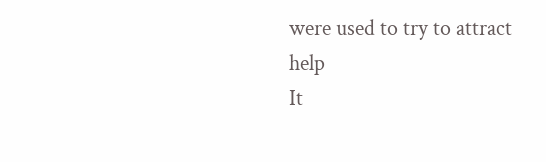were used to try to attract help
It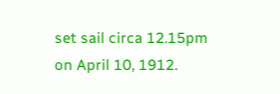set sail circa 12.15pm on April 10, 1912.